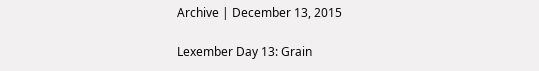Archive | December 13, 2015

Lexember Day 13: Grain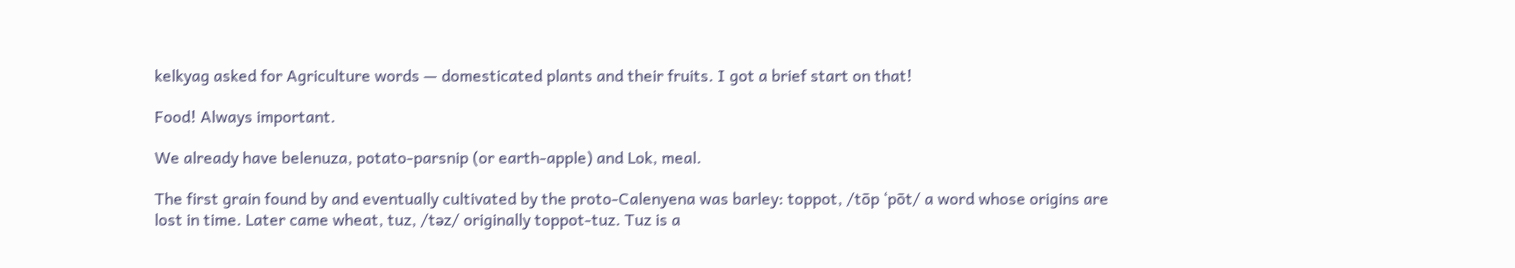kelkyag asked for Agriculture words — domesticated plants and their fruits. I got a brief start on that!

Food! Always important.

We already have belenuza, potato-parsnip (or earth-apple) and Lok, meal.

The first grain found by and eventually cultivated by the proto-Calenyena was barley: toppot, /tōp ‘pōt/ a word whose origins are lost in time. Later came wheat, tuz, /təz/ originally toppot-tuz. Tuz is a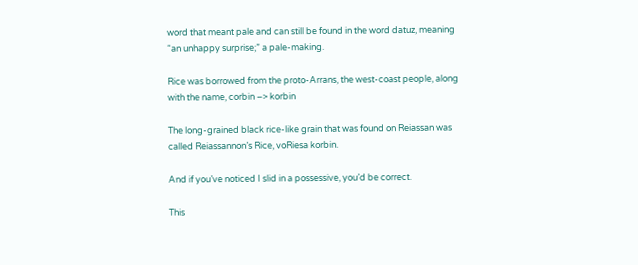word that meant pale and can still be found in the word datuz, meaning “an unhappy surprise;” a pale-making.

Rice was borrowed from the proto-Arrans, the west-coast people, along with the name, corbin –> korbin

The long-grained black rice-like grain that was found on Reiassan was called Reiassannon’s Rice, voRiesa korbin.

And if you’ve noticed I slid in a possessive, you’d be correct.

This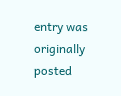entry was originally posted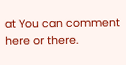at You can comment here or there.